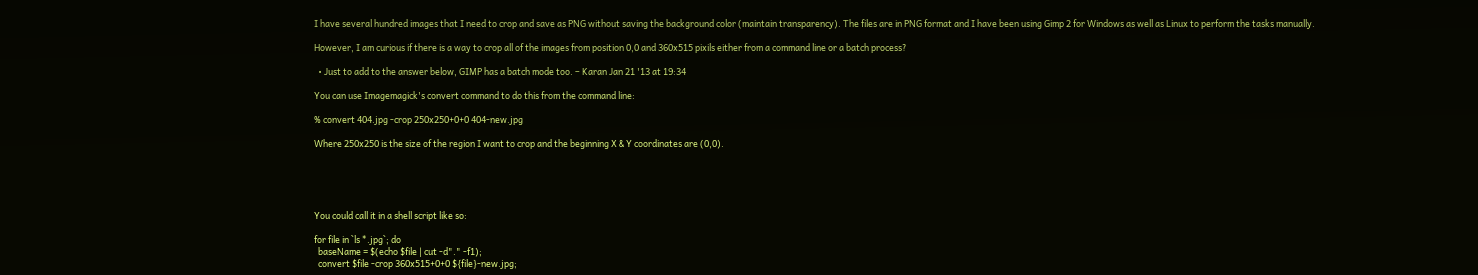I have several hundred images that I need to crop and save as PNG without saving the background color (maintain transparency). The files are in PNG format and I have been using Gimp 2 for Windows as well as Linux to perform the tasks manually.

However, I am curious if there is a way to crop all of the images from position 0,0 and 360x515 pixils either from a command line or a batch process?

  • Just to add to the answer below, GIMP has a batch mode too. – Karan Jan 21 '13 at 19:34

You can use Imagemagick's convert command to do this from the command line:

% convert 404.jpg -crop 250x250+0+0 404-new.jpg

Where 250x250 is the size of the region I want to crop and the beginning X & Y coordinates are (0,0).





You could call it in a shell script like so:

for file in `ls *.jpg`; do
  baseName = $(echo $file | cut -d"." -f1);
  convert $file -crop 360x515+0+0 ${file}-new.jpg;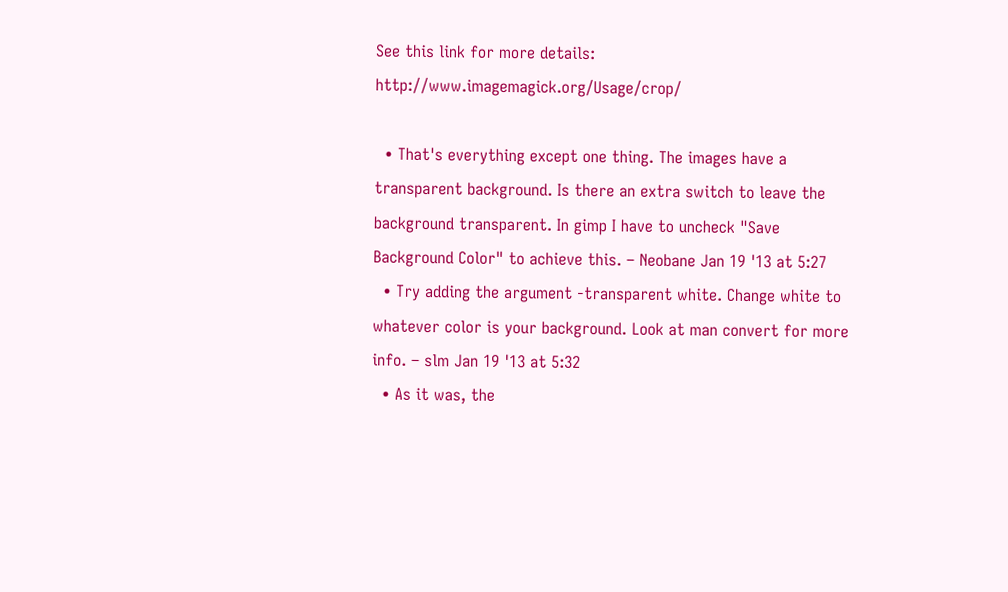See this link for more details: http://www.imagemagick.org/Usage/crop/

  • That's everything except one thing. The images have a transparent background. Is there an extra switch to leave the background transparent. In gimp I have to uncheck "Save Background Color" to achieve this. – Neobane Jan 19 '13 at 5:27
  • Try adding the argument -transparent white. Change white to whatever color is your background. Look at man convert for more info. – slm Jan 19 '13 at 5:32
  • As it was, the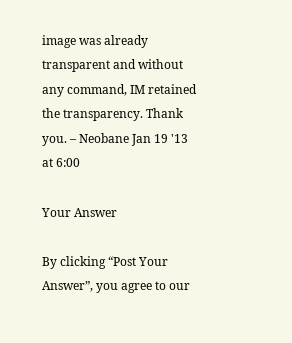image was already transparent and without any command, IM retained the transparency. Thank you. – Neobane Jan 19 '13 at 6:00

Your Answer

By clicking “Post Your Answer”, you agree to our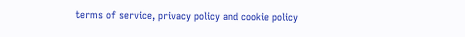terms of service, privacy policy and cookie policy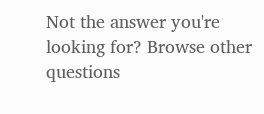Not the answer you're looking for? Browse other questions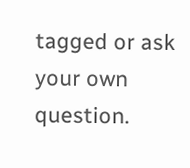tagged or ask your own question.